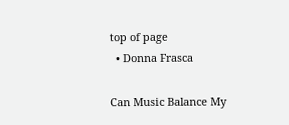top of page
  • Donna Frasca

Can Music Balance My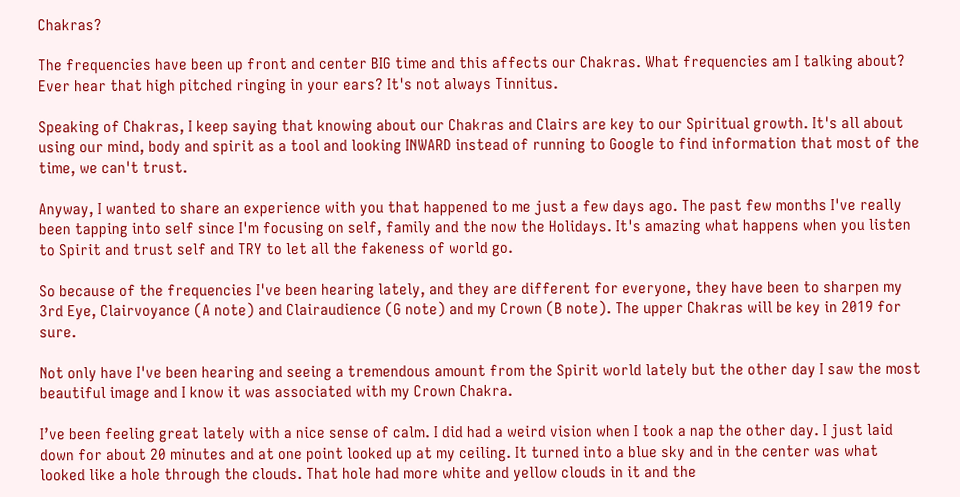Chakras?

The frequencies have been up front and center BIG time and this affects our Chakras. What frequencies am I talking about? Ever hear that high pitched ringing in your ears? It's not always Tinnitus.

Speaking of Chakras, I keep saying that knowing about our Chakras and Clairs are key to our Spiritual growth. It's all about using our mind, body and spirit as a tool and looking INWARD instead of running to Google to find information that most of the time, we can't trust.

Anyway, I wanted to share an experience with you that happened to me just a few days ago. The past few months I've really been tapping into self since I'm focusing on self, family and the now the Holidays. It's amazing what happens when you listen to Spirit and trust self and TRY to let all the fakeness of world go.

So because of the frequencies I've been hearing lately, and they are different for everyone, they have been to sharpen my 3rd Eye, Clairvoyance (A note) and Clairaudience (G note) and my Crown (B note). The upper Chakras will be key in 2019 for sure.

Not only have I've been hearing and seeing a tremendous amount from the Spirit world lately but the other day I saw the most beautiful image and I know it was associated with my Crown Chakra.

I’ve been feeling great lately with a nice sense of calm. I did had a weird vision when I took a nap the other day. I just laid down for about 20 minutes and at one point looked up at my ceiling. It turned into a blue sky and in the center was what looked like a hole through the clouds. That hole had more white and yellow clouds in it and the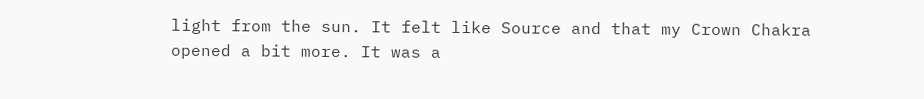light from the sun. It felt like Source and that my Crown Chakra opened a bit more. It was a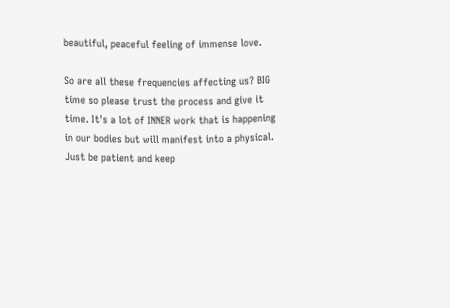beautiful, peaceful feeling of immense love.

So are all these frequencies affecting us? BIG time so please trust the process and give it time. It's a lot of INNER work that is happening in our bodies but will manifest into a physical. Just be patient and keep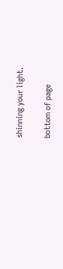shinning your light.

bottom of page